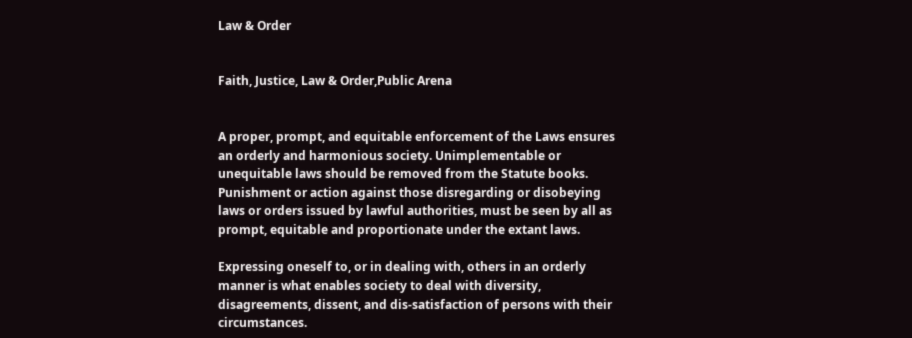Law & Order


Faith, Justice, Law & Order,Public Arena


A proper, prompt, and equitable enforcement of the Laws ensures an orderly and harmonious society. Unimplementable or unequitable laws should be removed from the Statute books. Punishment or action against those disregarding or disobeying laws or orders issued by lawful authorities, must be seen by all as prompt, equitable and proportionate under the extant laws.

Expressing oneself to, or in dealing with, others in an orderly manner is what enables society to deal with diversity, disagreements, dissent, and dis-satisfaction of persons with their circumstances.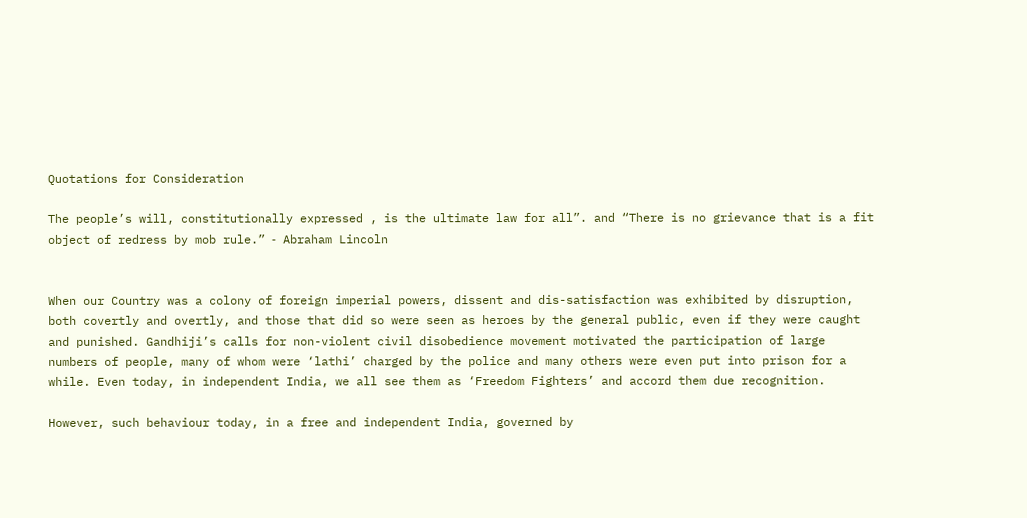Quotations for Consideration

The people’s will, constitutionally expressed , is the ultimate law for all”. and “There is no grievance that is a fit object of redress by mob rule.” ‐ Abraham Lincoln


When our Country was a colony of foreign imperial powers, dissent and dis-satisfaction was exhibited by disruption, both covertly and overtly, and those that did so were seen as heroes by the general public, even if they were caught and punished. Gandhiji’s calls for non-violent civil disobedience movement motivated the participation of large numbers of people, many of whom were ‘lathi’ charged by the police and many others were even put into prison for a while. Even today, in independent India, we all see them as ‘Freedom Fighters’ and accord them due recognition.

However, such behaviour today, in a free and independent India, governed by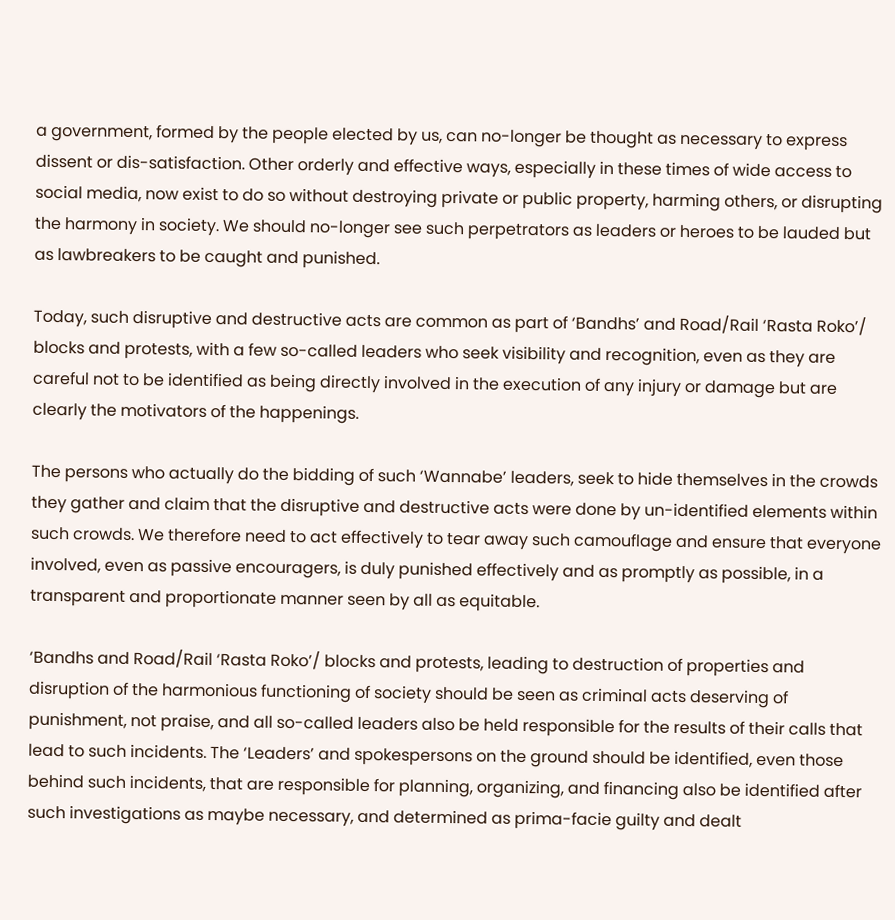a government, formed by the people elected by us, can no-longer be thought as necessary to express dissent or dis-satisfaction. Other orderly and effective ways, especially in these times of wide access to social media, now exist to do so without destroying private or public property, harming others, or disrupting the harmony in society. We should no-longer see such perpetrators as leaders or heroes to be lauded but as lawbreakers to be caught and punished.

Today, such disruptive and destructive acts are common as part of ‘Bandhs’ and Road/Rail ‘Rasta Roko’/ blocks and protests, with a few so-called leaders who seek visibility and recognition, even as they are careful not to be identified as being directly involved in the execution of any injury or damage but are clearly the motivators of the happenings.

The persons who actually do the bidding of such ‘Wannabe’ leaders, seek to hide themselves in the crowds they gather and claim that the disruptive and destructive acts were done by un-identified elements within such crowds. We therefore need to act effectively to tear away such camouflage and ensure that everyone involved, even as passive encouragers, is duly punished effectively and as promptly as possible, in a transparent and proportionate manner seen by all as equitable.

‘Bandhs and Road/Rail ‘Rasta Roko’/ blocks and protests, leading to destruction of properties and disruption of the harmonious functioning of society should be seen as criminal acts deserving of punishment, not praise, and all so-called leaders also be held responsible for the results of their calls that lead to such incidents. The ‘Leaders’ and spokespersons on the ground should be identified, even those behind such incidents, that are responsible for planning, organizing, and financing also be identified after such investigations as maybe necessary, and determined as prima-facie guilty and dealt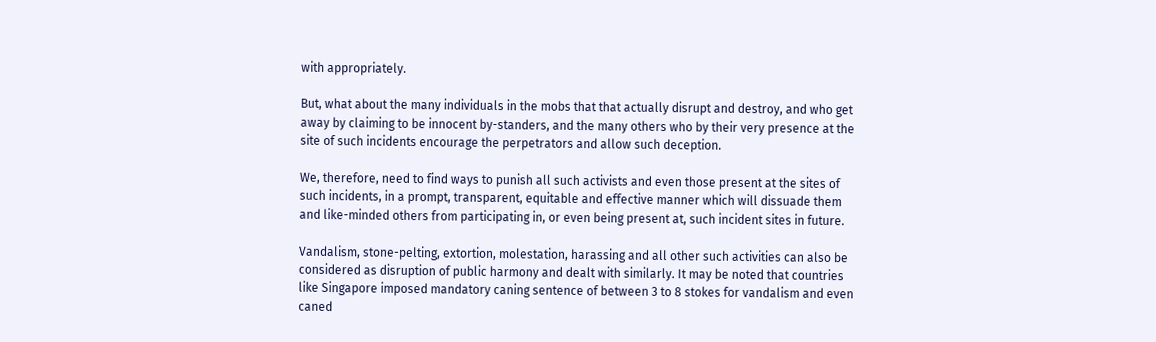with appropriately.

But, what about the many individuals in the mobs that that actually disrupt and destroy, and who get away by claiming to be innocent by-standers, and the many others who by their very presence at the site of such incidents encourage the perpetrators and allow such deception.

We, therefore, need to find ways to punish all such activists and even those present at the sites of such incidents, in a prompt, transparent, equitable and effective manner which will dissuade them and like-minded others from participating in, or even being present at, such incident sites in future.

Vandalism, stone-pelting, extortion, molestation, harassing and all other such activities can also be considered as disruption of public harmony and dealt with similarly. It may be noted that countries like Singapore imposed mandatory caning sentence of between 3 to 8 stokes for vandalism and even caned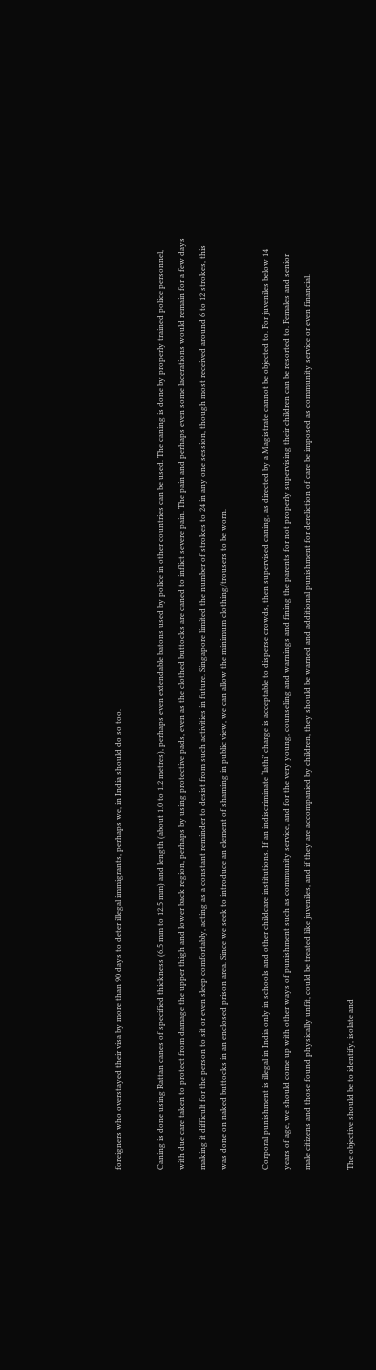foreigners who overstayed their visa by more than 90 days to deter illegal immigrants, perhaps we, in India should do so too.

Caning is done using Rattan canes of specified thickness (6.5 mm to 12.5 mm) and length (about 1.0 to 1.2 metres), perhaps even extendable batons used by police in other countries can be used. The caning is done by properly trained police personnel, with due care taken to protect from damage the upper thigh and lower back region, perhaps by using protective pads, even as the clothed buttocks are caned to inflict severe pain. The pain and perhaps even some lacerations would remain for a few days making it difficult for the person to sit or even sleep comfortably, acting as a constant reminder to desist from such activities in future. Singapore limited the number of strokes to 24 in any one session, though most received around 6 to 12 strokes, this was done on naked buttocks in an enclosed prison area. Since we seek to introduce an element of shaming in public view, we can allow the minimum clothing/trousers to be worn.

Corporal punishment is illegal in India only in schools and other childcare institutions. If an indiscriminate ‘lathi’ charge is acceptable to disperse crowds, then supervised caning, as directed by a Magistrate cannot be objected to. For juveniles below 14 years of age, we should come up with other ways of punishment such as community service, and for the very young, counseling and warnings and fining the parents for not properly supervising their children can be resorted to. Females and senior male citizens and those found physically unfit, could be treated like juveniles, and if they are accompanied by children, they should be warned and additional punishment for dereliction of care be imposed as community service or even financial.

The objective should be to identify, isolate and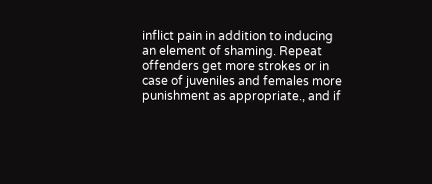inflict pain in addition to inducing an element of shaming. Repeat offenders get more strokes or in case of juveniles and females more punishment as appropriate., and if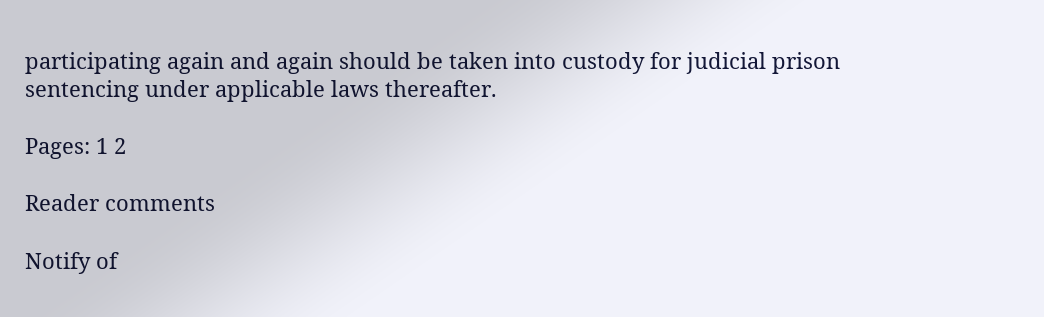participating again and again should be taken into custody for judicial prison sentencing under applicable laws thereafter.

Pages: 1 2

Reader comments

Notify of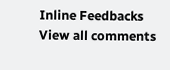Inline Feedbacks
View all comments